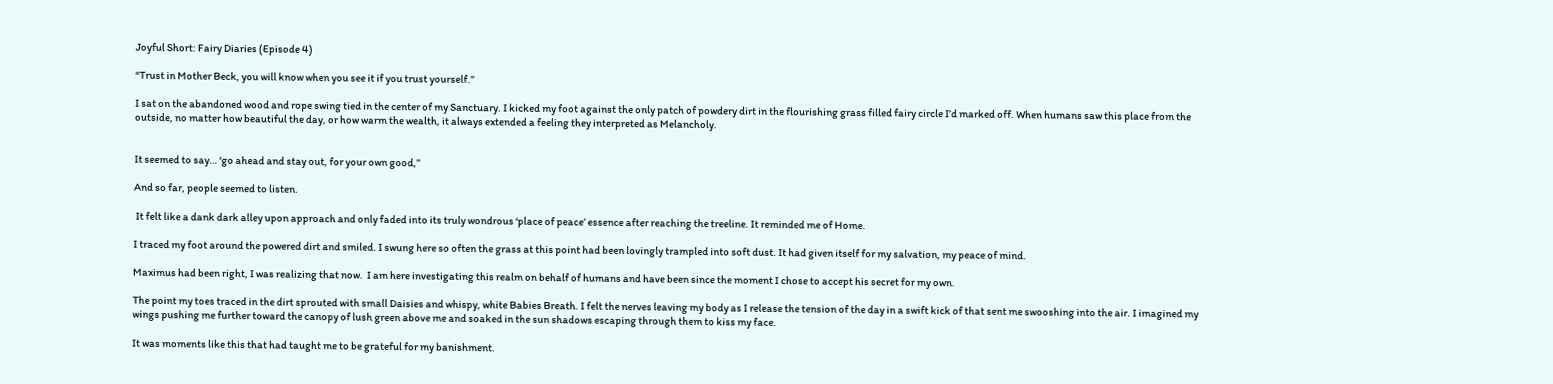Joyful Short: Fairy Diaries (Episode 4)

“Trust in Mother Beck, you will know when you see it if you trust yourself.”

I sat on the abandoned wood and rope swing tied in the center of my Sanctuary. I kicked my foot against the only patch of powdery dirt in the flourishing grass filled fairy circle I’d marked off. When humans saw this place from the outside, no matter how beautiful the day, or how warm the wealth, it always extended a feeling they interpreted as Melancholy.


It seemed to say… ‘go ahead and stay out, for your own good,”

And so far, people seemed to listen.

 It felt like a dank dark alley upon approach and only faded into its truly wondrous ‘place of peace’ essence after reaching the treeline. It reminded me of Home.

I traced my foot around the powered dirt and smiled. I swung here so often the grass at this point had been lovingly trampled into soft dust. It had given itself for my salvation, my peace of mind.

Maximus had been right, I was realizing that now.  I am here investigating this realm on behalf of humans and have been since the moment I chose to accept his secret for my own.

The point my toes traced in the dirt sprouted with small Daisies and whispy, white Babies Breath. I felt the nerves leaving my body as I release the tension of the day in a swift kick of that sent me swooshing into the air. I imagined my wings pushing me further toward the canopy of lush green above me and soaked in the sun shadows escaping through them to kiss my face.

It was moments like this that had taught me to be grateful for my banishment.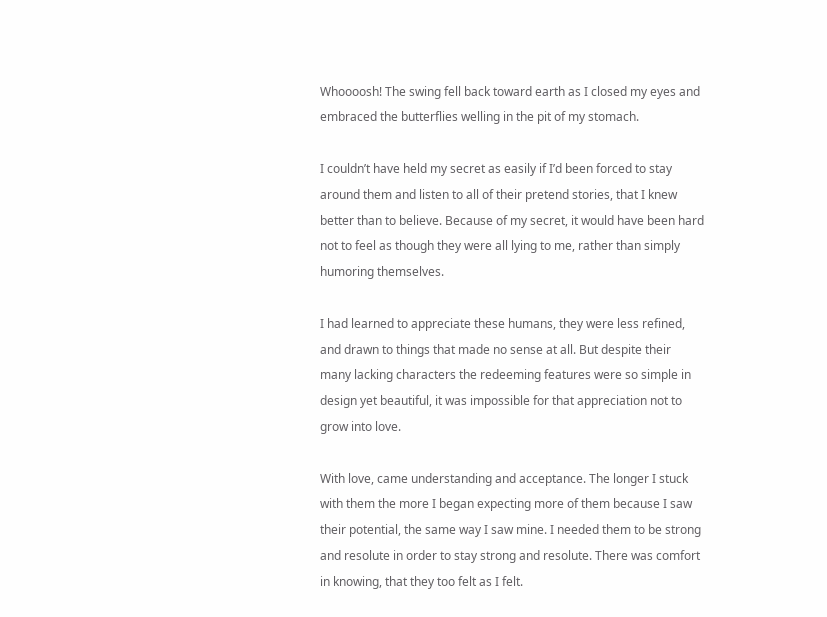Whoooosh! The swing fell back toward earth as I closed my eyes and embraced the butterflies welling in the pit of my stomach.

I couldn’t have held my secret as easily if I’d been forced to stay around them and listen to all of their pretend stories, that I knew better than to believe. Because of my secret, it would have been hard not to feel as though they were all lying to me, rather than simply humoring themselves.

I had learned to appreciate these humans, they were less refined, and drawn to things that made no sense at all. But despite their many lacking characters the redeeming features were so simple in design yet beautiful, it was impossible for that appreciation not to grow into love.

With love, came understanding and acceptance. The longer I stuck with them the more I began expecting more of them because I saw their potential, the same way I saw mine. I needed them to be strong and resolute in order to stay strong and resolute. There was comfort in knowing, that they too felt as I felt.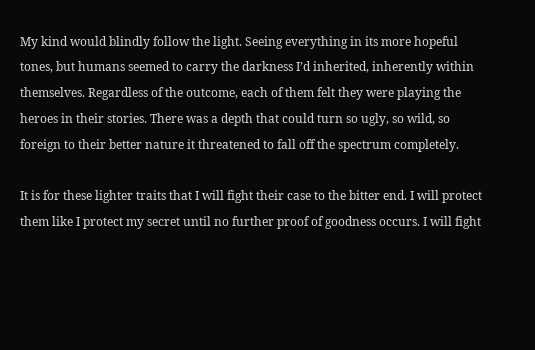My kind would blindly follow the light. Seeing everything in its more hopeful tones, but humans seemed to carry the darkness I’d inherited, inherently within themselves. Regardless of the outcome, each of them felt they were playing the heroes in their stories. There was a depth that could turn so ugly, so wild, so foreign to their better nature it threatened to fall off the spectrum completely.

It is for these lighter traits that I will fight their case to the bitter end. I will protect them like I protect my secret until no further proof of goodness occurs. I will fight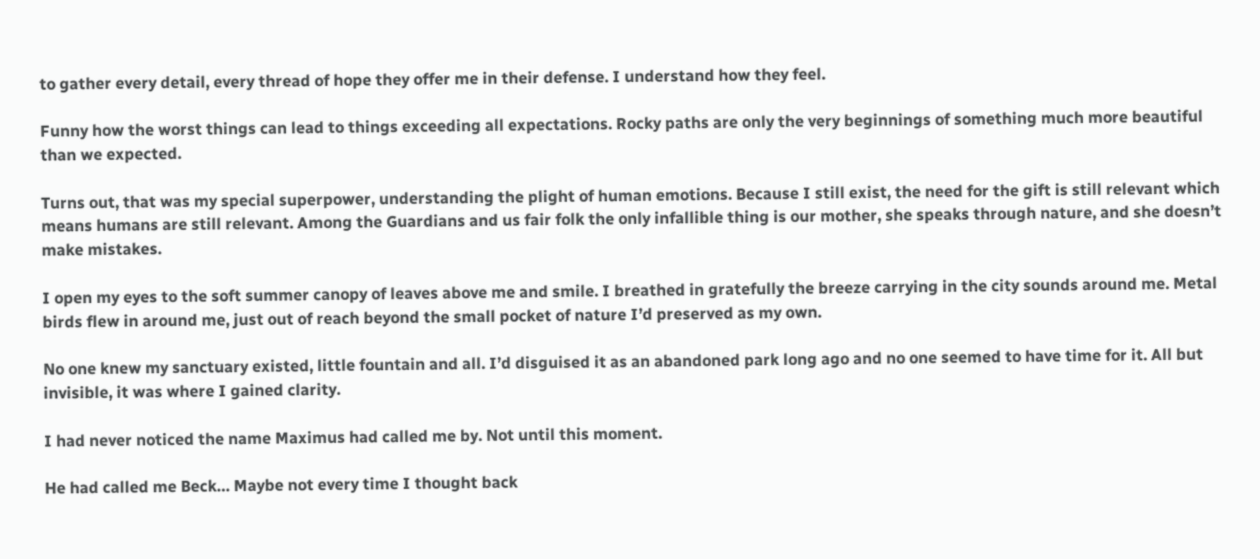to gather every detail, every thread of hope they offer me in their defense. I understand how they feel.

Funny how the worst things can lead to things exceeding all expectations. Rocky paths are only the very beginnings of something much more beautiful than we expected.

Turns out, that was my special superpower, understanding the plight of human emotions. Because I still exist, the need for the gift is still relevant which means humans are still relevant. Among the Guardians and us fair folk the only infallible thing is our mother, she speaks through nature, and she doesn’t make mistakes.

I open my eyes to the soft summer canopy of leaves above me and smile. I breathed in gratefully the breeze carrying in the city sounds around me. Metal birds flew in around me, just out of reach beyond the small pocket of nature I’d preserved as my own.

No one knew my sanctuary existed, little fountain and all. I’d disguised it as an abandoned park long ago and no one seemed to have time for it. All but invisible, it was where I gained clarity.

I had never noticed the name Maximus had called me by. Not until this moment.

He had called me Beck… Maybe not every time I thought back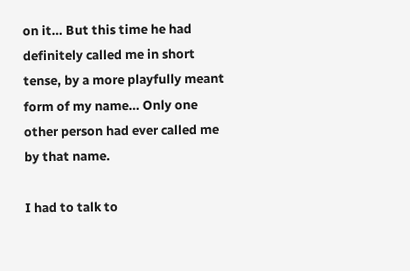on it… But this time he had definitely called me in short tense, by a more playfully meant form of my name… Only one other person had ever called me by that name.

I had to talk to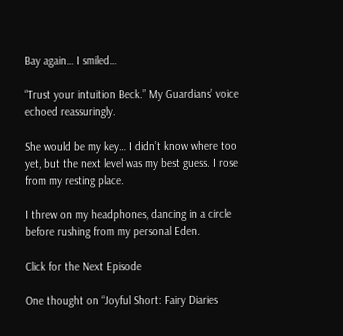Bay again… I smiled…

“Trust your intuition Beck.” My Guardians’ voice echoed reassuringly.

She would be my key… I didn’t know where too yet, but the next level was my best guess. I rose from my resting place.

I threw on my headphones, dancing in a circle before rushing from my personal Eden.

Click for the Next Episode

One thought on “Joyful Short: Fairy Diaries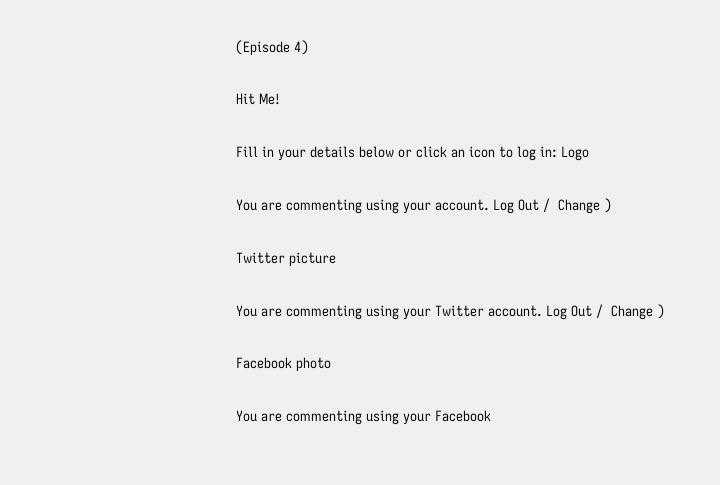(Episode 4)

Hit Me!

Fill in your details below or click an icon to log in: Logo

You are commenting using your account. Log Out /  Change )

Twitter picture

You are commenting using your Twitter account. Log Out /  Change )

Facebook photo

You are commenting using your Facebook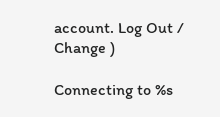account. Log Out /  Change )

Connecting to %s